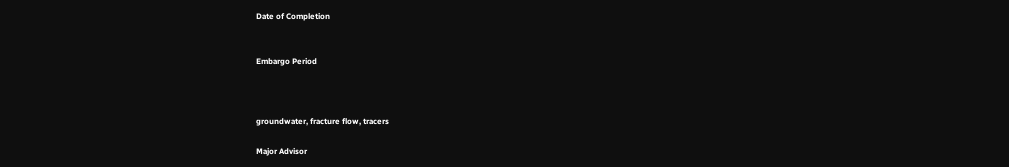Date of Completion


Embargo Period



groundwater, fracture flow, tracers

Major Advisor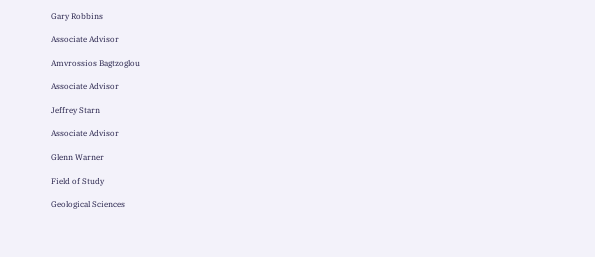Gary Robbins

Associate Advisor

Amvrossios Bagtzoglou

Associate Advisor

Jeffrey Starn

Associate Advisor

Glenn Warner

Field of Study

Geological Sciences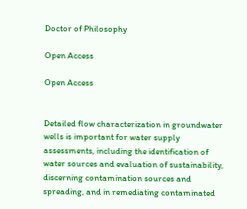Doctor of Philosophy

Open Access

Open Access


Detailed flow characterization in groundwater wells is important for water supply assessments, including the identification of water sources and evaluation of sustainability, discerning contamination sources and spreading, and in remediating contaminated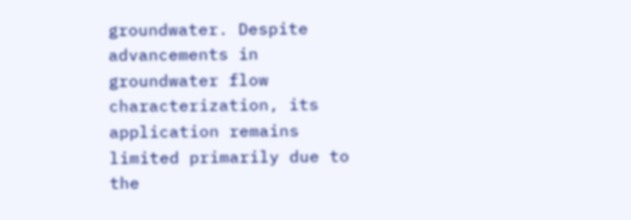groundwater. Despite advancements in groundwater flow characterization, its application remains limited primarily due to the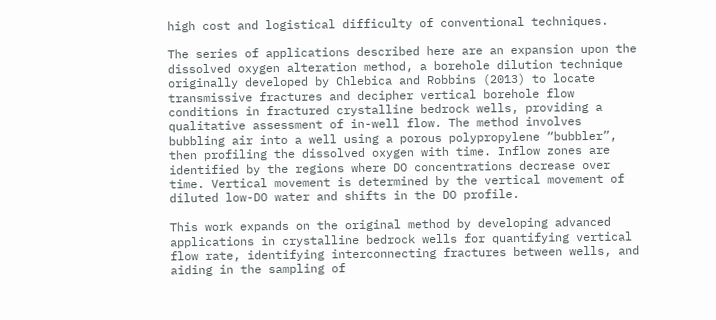high cost and logistical difficulty of conventional techniques.

The series of applications described here are an expansion upon the dissolved oxygen alteration method, a borehole dilution technique originally developed by Chlebica and Robbins (2013) to locate transmissive fractures and decipher vertical borehole flow conditions in fractured crystalline bedrock wells, providing a qualitative assessment of in-well flow. The method involves bubbling air into a well using a porous polypropylene “bubbler”, then profiling the dissolved oxygen with time. Inflow zones are identified by the regions where DO concentrations decrease over time. Vertical movement is determined by the vertical movement of diluted low-DO water and shifts in the DO profile.

This work expands on the original method by developing advanced applications in crystalline bedrock wells for quantifying vertical flow rate, identifying interconnecting fractures between wells, and aiding in the sampling of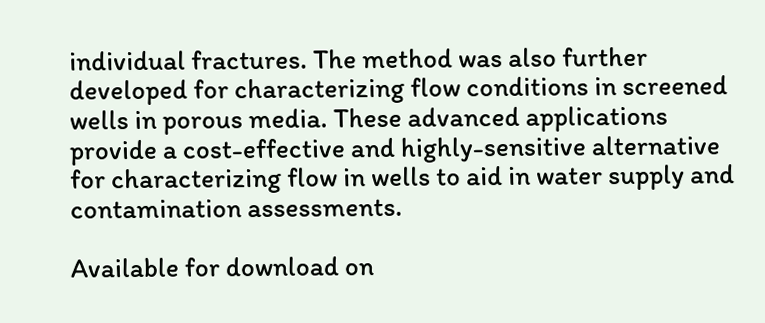individual fractures. The method was also further developed for characterizing flow conditions in screened wells in porous media. These advanced applications provide a cost-effective and highly-sensitive alternative for characterizing flow in wells to aid in water supply and contamination assessments.

Available for download on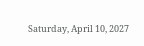Saturday, April 10, 2027